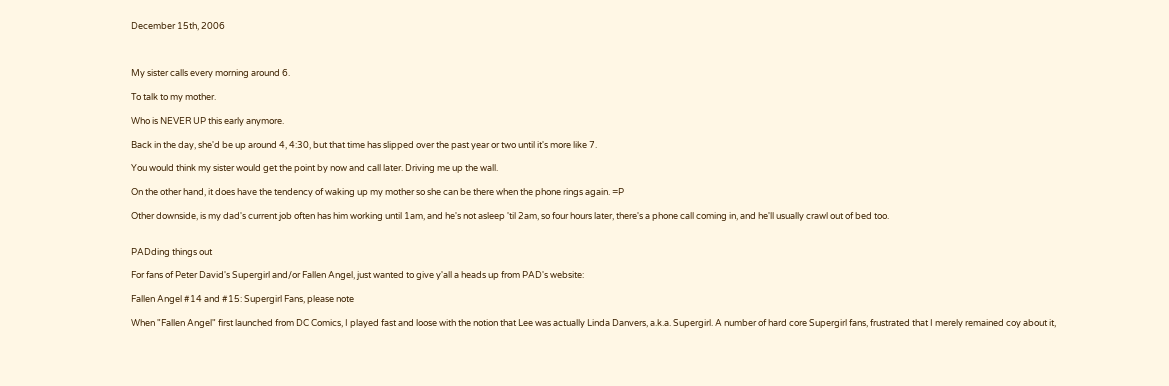December 15th, 2006



My sister calls every morning around 6.

To talk to my mother.

Who is NEVER UP this early anymore.

Back in the day, she'd be up around 4, 4:30, but that time has slipped over the past year or two until it's more like 7.

You would think my sister would get the point by now and call later. Driving me up the wall.

On the other hand, it does have the tendency of waking up my mother so she can be there when the phone rings again. =P

Other downside, is my dad's current job often has him working until 1am, and he's not asleep 'til 2am, so four hours later, there's a phone call coming in, and he'll usually crawl out of bed too.


PADding things out

For fans of Peter David's Supergirl and/or Fallen Angel, just wanted to give y'all a heads up from PAD's website:

Fallen Angel #14 and #15: Supergirl Fans, please note

When "Fallen Angel" first launched from DC Comics, I played fast and loose with the notion that Lee was actually Linda Danvers, a.k.a. Supergirl. A number of hard core Supergirl fans, frustrated that I merely remained coy about it,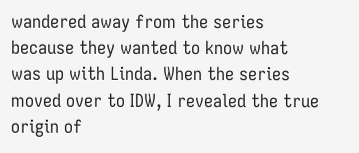wandered away from the series because they wanted to know what was up with Linda. When the series moved over to IDW, I revealed the true origin of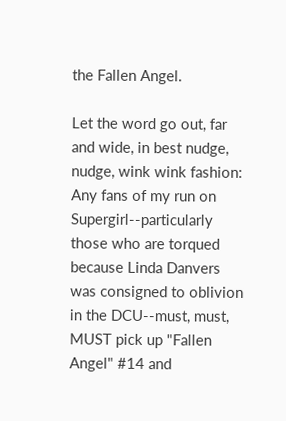the Fallen Angel.

Let the word go out, far and wide, in best nudge, nudge, wink wink fashion: Any fans of my run on Supergirl--particularly those who are torqued because Linda Danvers was consigned to oblivion in the DCU--must, must, MUST pick up "Fallen Angel" #14 and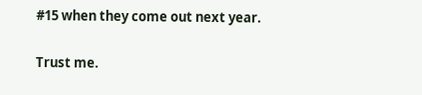#15 when they come out next year.

Trust me.